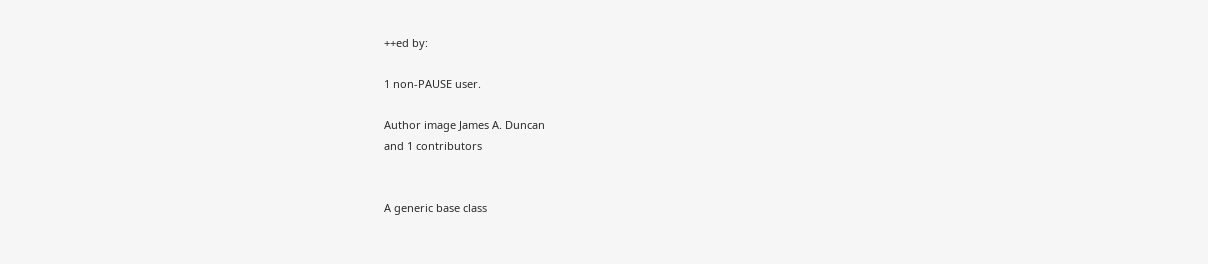++ed by:

1 non-PAUSE user.

Author image James A. Duncan
and 1 contributors


A generic base class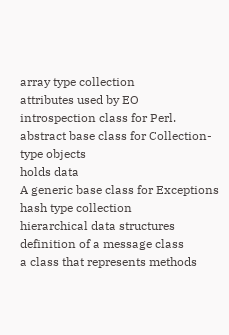array type collection
attributes used by EO
introspection class for Perl.
abstract base class for Collection-type objects
holds data
A generic base class for Exceptions
hash type collection
hierarchical data structures
definition of a message class
a class that represents methods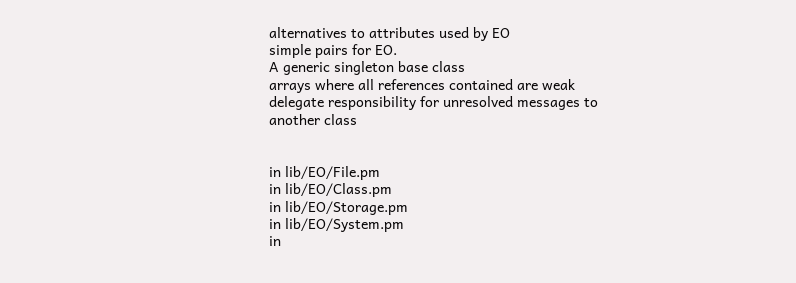alternatives to attributes used by EO
simple pairs for EO.
A generic singleton base class
arrays where all references contained are weak
delegate responsibility for unresolved messages to another class


in lib/EO/File.pm
in lib/EO/Class.pm
in lib/EO/Storage.pm
in lib/EO/System.pm
in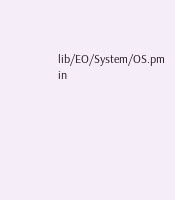lib/EO/System/OS.pm
in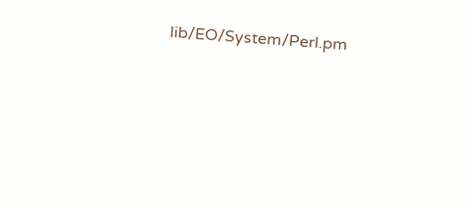lib/EO/System/Perl.pm